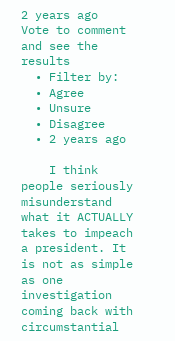2 years ago
Vote to comment and see the results
  • Filter by:
  • Agree
  • Unsure
  • Disagree
  • 2 years ago

    I think people seriously misunderstand what it ACTUALLY takes to impeach a president. It is not as simple as one investigation coming back with circumstantial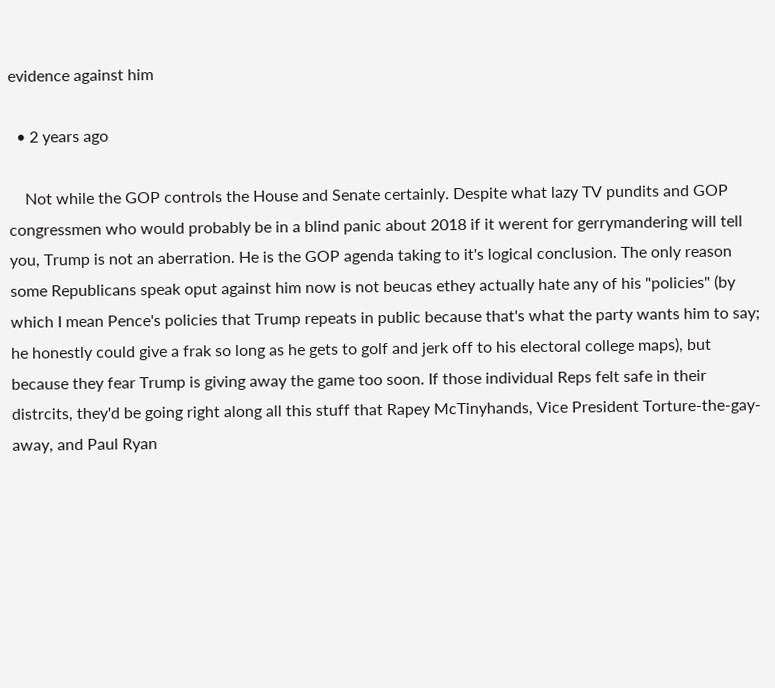evidence against him

  • 2 years ago

    Not while the GOP controls the House and Senate certainly. Despite what lazy TV pundits and GOP congressmen who would probably be in a blind panic about 2018 if it werent for gerrymandering will tell you, Trump is not an aberration. He is the GOP agenda taking to it's logical conclusion. The only reason some Republicans speak oput against him now is not beucas ethey actually hate any of his "policies" (by which I mean Pence's policies that Trump repeats in public because that's what the party wants him to say; he honestly could give a frak so long as he gets to golf and jerk off to his electoral college maps), but because they fear Trump is giving away the game too soon. If those individual Reps felt safe in their distrcits, they'd be going right along all this stuff that Rapey McTinyhands, Vice President Torture-the-gay-away, and Paul Ryan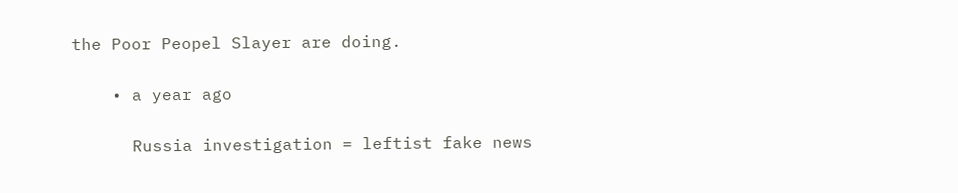the Poor Peopel Slayer are doing.

    • a year ago

      Russia investigation = leftist fake news